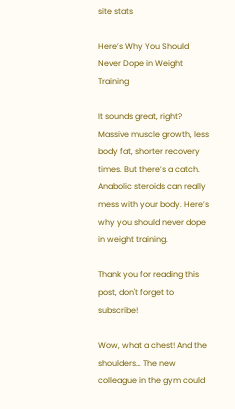site stats

Here’s Why You Should Never Dope in Weight Training

It sounds great, right? Massive muscle growth, less body fat, shorter recovery times. But there’s a catch. Anabolic steroids can really mess with your body. Here’s why you should never dope in weight training.

Thank you for reading this post, don't forget to subscribe!

Wow, what a chest! And the shoulders… The new colleague in the gym could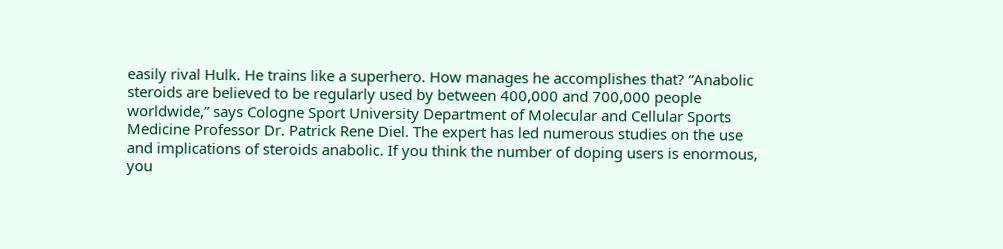easily rival Hulk. He trains like a superhero. How manages he accomplishes that? “Anabolic steroids are believed to be regularly used by between 400,000 and 700,000 people worldwide,” says Cologne Sport University Department of Molecular and Cellular Sports Medicine Professor Dr. Patrick Rene Diel. The expert has led numerous studies on the use and implications of steroids anabolic. If you think the number of doping users is enormous, you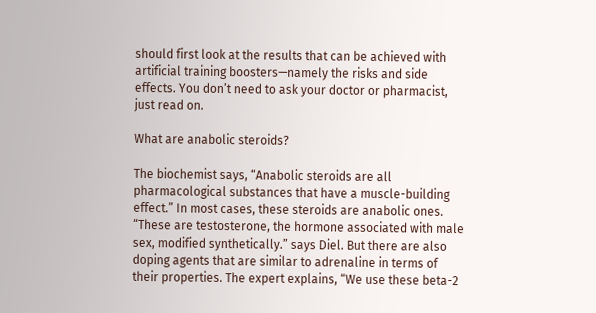should first look at the results that can be achieved with artificial training boosters—namely the risks and side effects. You don’t need to ask your doctor or pharmacist, just read on.

What are anabolic steroids?

The biochemist says, “Anabolic steroids are all pharmacological substances that have a muscle-building effect.” In most cases, these steroids are anabolic ones. “These are testosterone, the hormone associated with male sex, modified synthetically.” says Diel. But there are also doping agents that are similar to adrenaline in terms of their properties. The expert explains, “We use these beta-2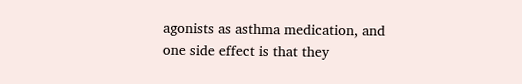agonists as asthma medication, and one side effect is that they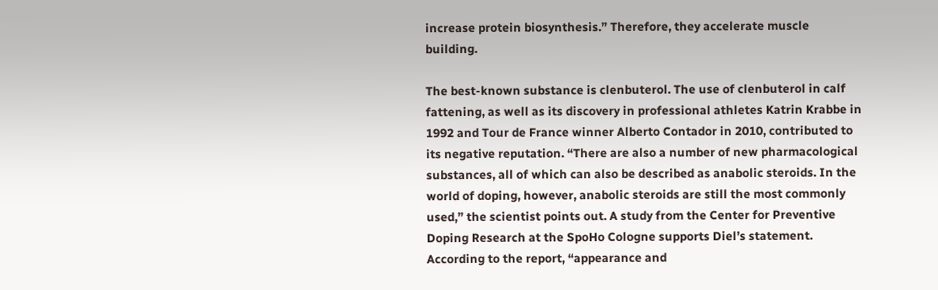increase protein biosynthesis.” Therefore, they accelerate muscle building.

The best-known substance is clenbuterol. The use of clenbuterol in calf fattening, as well as its discovery in professional athletes Katrin Krabbe in 1992 and Tour de France winner Alberto Contador in 2010, contributed to its negative reputation. “There are also a number of new pharmacological substances, all of which can also be described as anabolic steroids. In the world of doping, however, anabolic steroids are still the most commonly used,” the scientist points out. A study from the Center for Preventive Doping Research at the SpoHo Cologne supports Diel’s statement. According to the report, “appearance and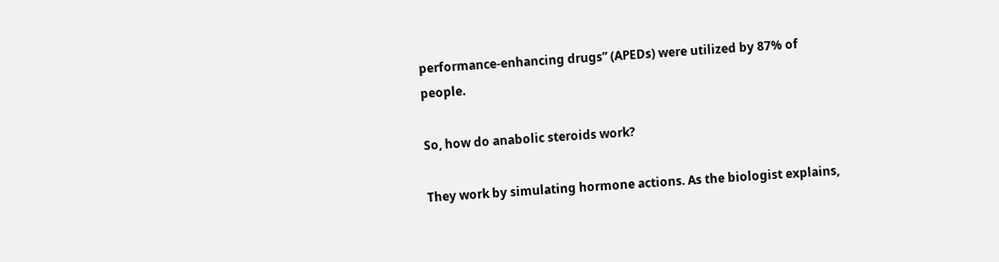performance-enhancing drugs” (APEDs) were utilized by 87% of people.

So, how do anabolic steroids work?

They work by simulating hormone actions. As the biologist explains,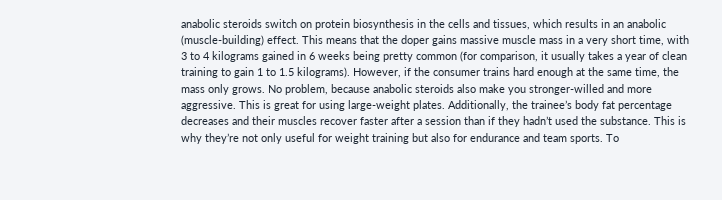anabolic steroids switch on protein biosynthesis in the cells and tissues, which results in an anabolic (muscle-building) effect. This means that the doper gains massive muscle mass in a very short time, with 3 to 4 kilograms gained in 6 weeks being pretty common (for comparison, it usually takes a year of clean training to gain 1 to 1.5 kilograms). However, if the consumer trains hard enough at the same time, the mass only grows. No problem, because anabolic steroids also make you stronger-willed and more aggressive. This is great for using large-weight plates. Additionally, the trainee’s body fat percentage decreases and their muscles recover faster after a session than if they hadn’t used the substance. This is why they’re not only useful for weight training but also for endurance and team sports. To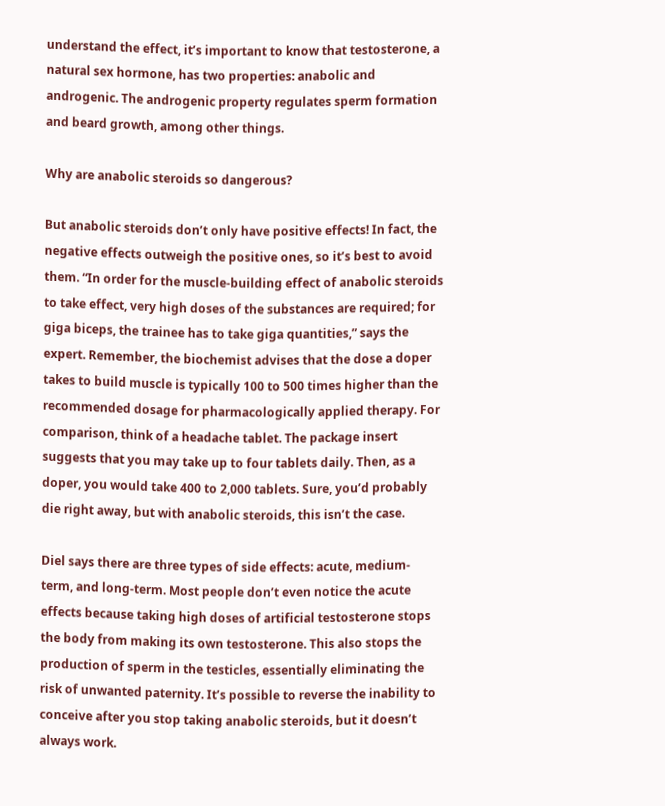understand the effect, it’s important to know that testosterone, a natural sex hormone, has two properties: anabolic and androgenic. The androgenic property regulates sperm formation and beard growth, among other things.

Why are anabolic steroids so dangerous?

But anabolic steroids don’t only have positive effects! In fact, the negative effects outweigh the positive ones, so it’s best to avoid them. “In order for the muscle-building effect of anabolic steroids to take effect, very high doses of the substances are required; for giga biceps, the trainee has to take giga quantities,” says the expert. Remember, the biochemist advises that the dose a doper takes to build muscle is typically 100 to 500 times higher than the recommended dosage for pharmacologically applied therapy. For comparison, think of a headache tablet. The package insert suggests that you may take up to four tablets daily. Then, as a doper, you would take 400 to 2,000 tablets. Sure, you’d probably die right away, but with anabolic steroids, this isn’t the case.

Diel says there are three types of side effects: acute, medium-term, and long-term. Most people don’t even notice the acute effects because taking high doses of artificial testosterone stops the body from making its own testosterone. This also stops the production of sperm in the testicles, essentially eliminating the risk of unwanted paternity. It’s possible to reverse the inability to conceive after you stop taking anabolic steroids, but it doesn’t always work.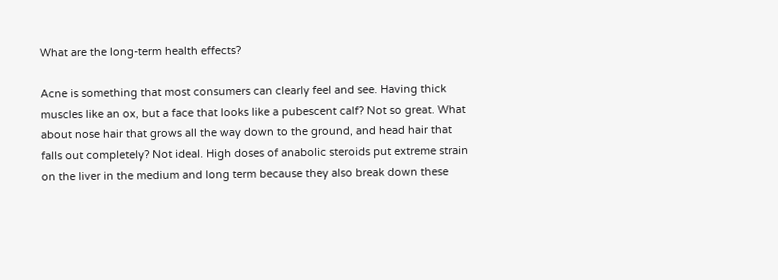What are the long-term health effects?

Acne is something that most consumers can clearly feel and see. Having thick muscles like an ox, but a face that looks like a pubescent calf? Not so great. What about nose hair that grows all the way down to the ground, and head hair that falls out completely? Not ideal. High doses of anabolic steroids put extreme strain on the liver in the medium and long term because they also break down these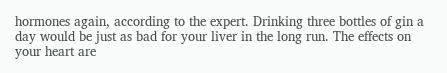hormones again, according to the expert. Drinking three bottles of gin a day would be just as bad for your liver in the long run. The effects on your heart are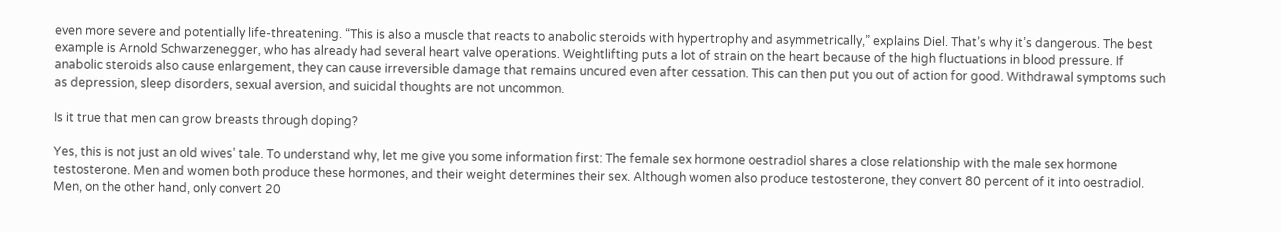even more severe and potentially life-threatening. “This is also a muscle that reacts to anabolic steroids with hypertrophy and asymmetrically,” explains Diel. That’s why it’s dangerous. The best example is Arnold Schwarzenegger, who has already had several heart valve operations. Weightlifting puts a lot of strain on the heart because of the high fluctuations in blood pressure. If anabolic steroids also cause enlargement, they can cause irreversible damage that remains uncured even after cessation. This can then put you out of action for good. Withdrawal symptoms such as depression, sleep disorders, sexual aversion, and suicidal thoughts are not uncommon.

Is it true that men can grow breasts through doping?

Yes, this is not just an old wives’ tale. To understand why, let me give you some information first: The female sex hormone oestradiol shares a close relationship with the male sex hormone testosterone. Men and women both produce these hormones, and their weight determines their sex. Although women also produce testosterone, they convert 80 percent of it into oestradiol. Men, on the other hand, only convert 20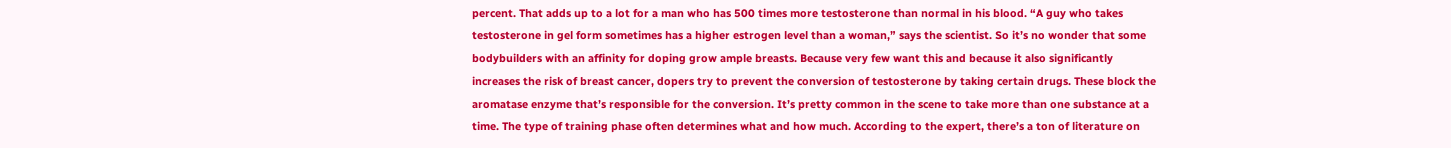percent. That adds up to a lot for a man who has 500 times more testosterone than normal in his blood. “A guy who takes testosterone in gel form sometimes has a higher estrogen level than a woman,” says the scientist. So it’s no wonder that some bodybuilders with an affinity for doping grow ample breasts. Because very few want this and because it also significantly increases the risk of breast cancer, dopers try to prevent the conversion of testosterone by taking certain drugs. These block the aromatase enzyme that’s responsible for the conversion. It’s pretty common in the scene to take more than one substance at a time. The type of training phase often determines what and how much. According to the expert, there’s a ton of literature on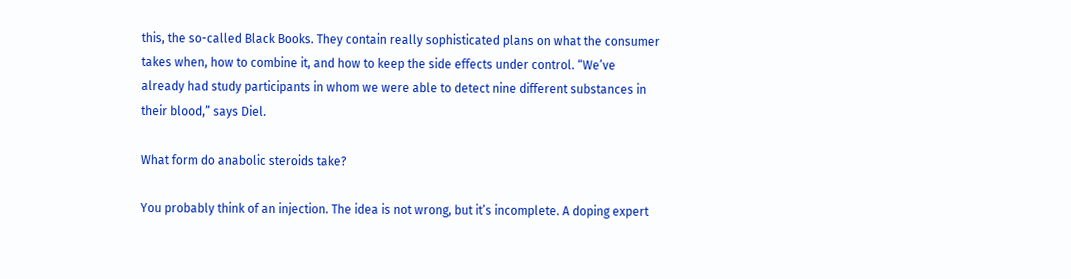this, the so-called Black Books. They contain really sophisticated plans on what the consumer takes when, how to combine it, and how to keep the side effects under control. “We’ve already had study participants in whom we were able to detect nine different substances in their blood,” says Diel.

What form do anabolic steroids take?

You probably think of an injection. The idea is not wrong, but it’s incomplete. A doping expert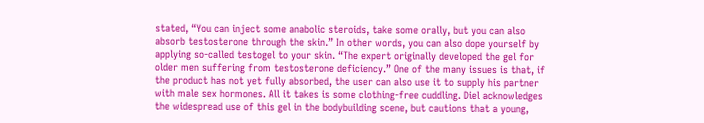stated, “You can inject some anabolic steroids, take some orally, but you can also absorb testosterone through the skin.” In other words, you can also dope yourself by applying so-called testogel to your skin. “The expert originally developed the gel for older men suffering from testosterone deficiency.” One of the many issues is that, if the product has not yet fully absorbed, the user can also use it to supply his partner with male sex hormones. All it takes is some clothing-free cuddling. Diel acknowledges the widespread use of this gel in the bodybuilding scene, but cautions that a young,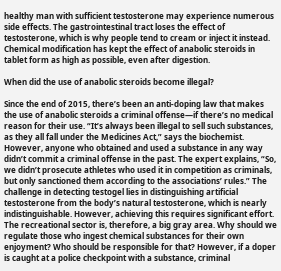healthy man with sufficient testosterone may experience numerous side effects. The gastrointestinal tract loses the effect of testosterone, which is why people tend to cream or inject it instead. Chemical modification has kept the effect of anabolic steroids in tablet form as high as possible, even after digestion.

When did the use of anabolic steroids become illegal?

Since the end of 2015, there’s been an anti-doping law that makes the use of anabolic steroids a criminal offense—if there’s no medical reason for their use. “It’s always been illegal to sell such substances, as they all fall under the Medicines Act,” says the biochemist. However, anyone who obtained and used a substance in any way didn’t commit a criminal offense in the past. The expert explains, “So, we didn’t prosecute athletes who used it in competition as criminals, but only sanctioned them according to the associations’ rules.” The challenge in detecting testogel lies in distinguishing artificial testosterone from the body’s natural testosterone, which is nearly indistinguishable. However, achieving this requires significant effort. The recreational sector is, therefore, a big gray area. Why should we regulate those who ingest chemical substances for their own enjoyment? Who should be responsible for that? However, if a doper is caught at a police checkpoint with a substance, criminal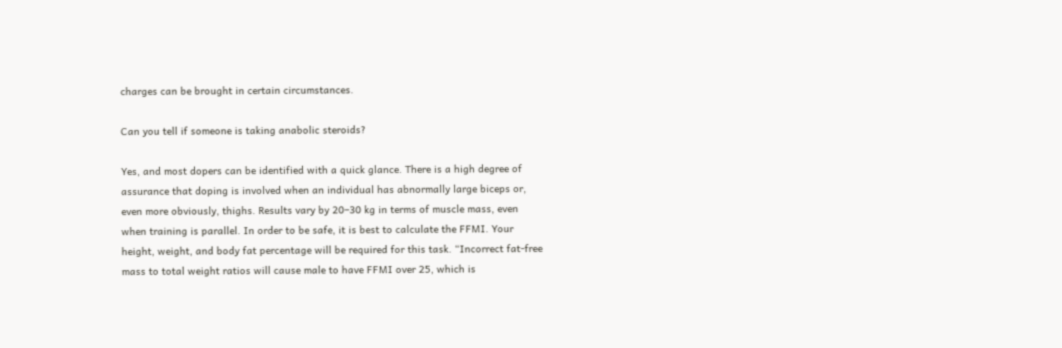charges can be brought in certain circumstances.

Can you tell if someone is taking anabolic steroids?

Yes, and most dopers can be identified with a quick glance. There is a high degree of assurance that doping is involved when an individual has abnormally large biceps or, even more obviously, thighs. Results vary by 20–30 kg in terms of muscle mass, even when training is parallel. In order to be safe, it is best to calculate the FFMI. Your height, weight, and body fat percentage will be required for this task. “Incorrect fat-free mass to total weight ratios will cause male to have FFMI over 25, which is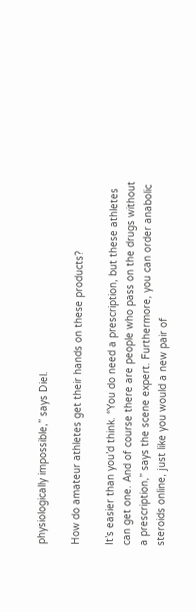physiologically impossible,” says Diel.

How do amateur athletes get their hands on these products?

It’s easier than you’d think. “You do need a prescription, but these athletes can get one. And of course there are people who pass on the drugs without a prescription,” says the scene expert. Furthermore, you can order anabolic steroids online, just like you would a new pair of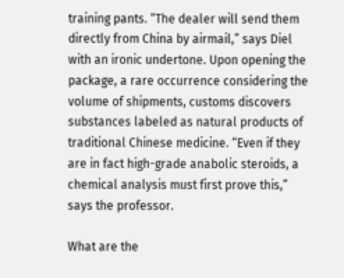training pants. “The dealer will send them directly from China by airmail,” says Diel with an ironic undertone. Upon opening the package, a rare occurrence considering the volume of shipments, customs discovers substances labeled as natural products of traditional Chinese medicine. “Even if they are in fact high-grade anabolic steroids, a chemical analysis must first prove this,” says the professor.

What are the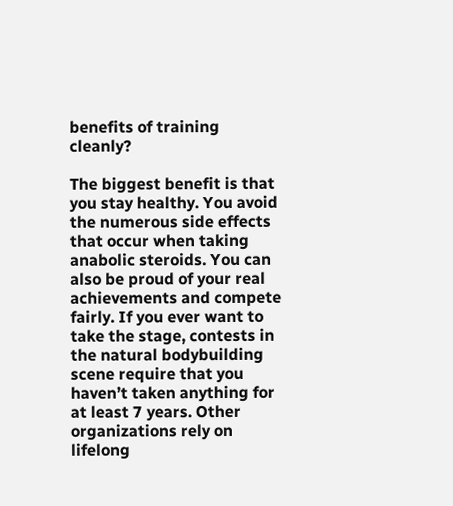benefits of training cleanly?

The biggest benefit is that you stay healthy. You avoid the numerous side effects that occur when taking anabolic steroids. You can also be proud of your real achievements and compete fairly. If you ever want to take the stage, contests in the natural bodybuilding scene require that you haven’t taken anything for at least 7 years. Other organizations rely on lifelong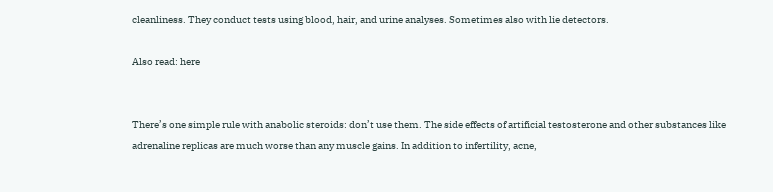cleanliness. They conduct tests using blood, hair, and urine analyses. Sometimes also with lie detectors.

Also read: here


There’s one simple rule with anabolic steroids: don’t use them. The side effects of artificial testosterone and other substances like adrenaline replicas are much worse than any muscle gains. In addition to infertility, acne,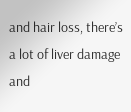and hair loss, there’s a lot of liver damage and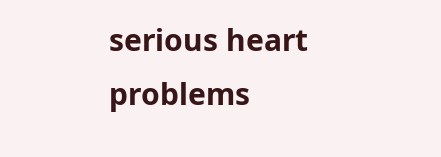serious heart problems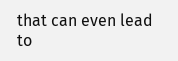that can even lead to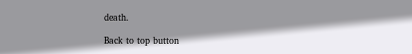death.

Back to top button